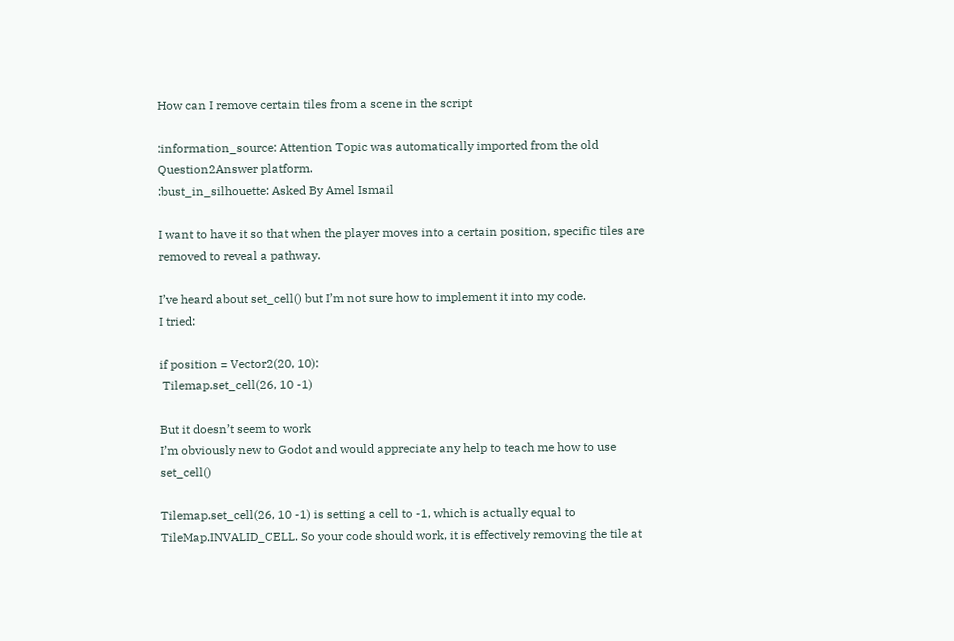How can I remove certain tiles from a scene in the script

:information_source: Attention Topic was automatically imported from the old Question2Answer platform.
:bust_in_silhouette: Asked By Amel Ismail

I want to have it so that when the player moves into a certain position, specific tiles are removed to reveal a pathway.

I’ve heard about set_cell() but I’m not sure how to implement it into my code.
I tried:

if position = Vector2(20, 10):
 Tilemap.set_cell(26, 10 -1)

But it doesn’t seem to work
I’m obviously new to Godot and would appreciate any help to teach me how to use set_cell()

Tilemap.set_cell(26, 10 -1) is setting a cell to -1, which is actually equal to TileMap.INVALID_CELL. So your code should work, it is effectively removing the tile at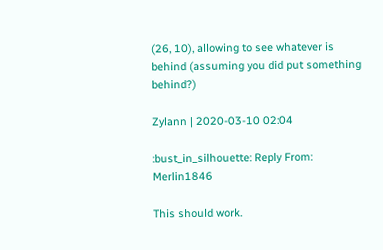(26, 10), allowing to see whatever is behind (assuming you did put something behind?)

Zylann | 2020-03-10 02:04

:bust_in_silhouette: Reply From: Merlin1846

This should work.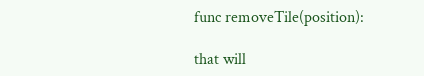func removeTile(position):

that will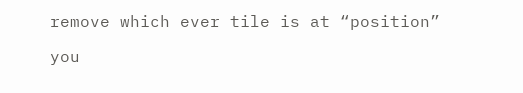remove which ever tile is at “position”

you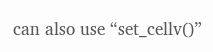can also use “set_cellv()”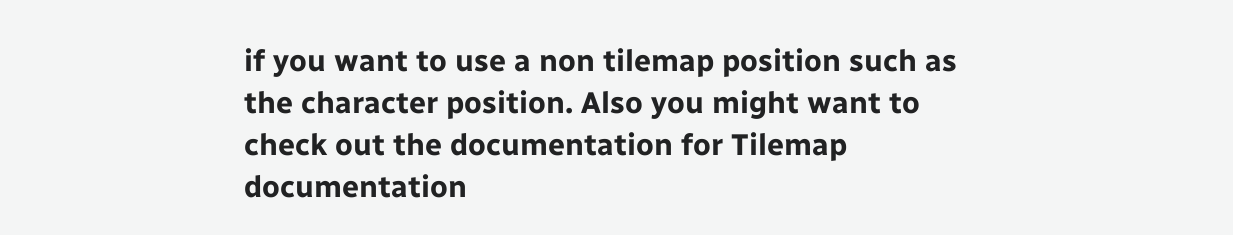if you want to use a non tilemap position such as the character position. Also you might want to check out the documentation for Tilemap documentation